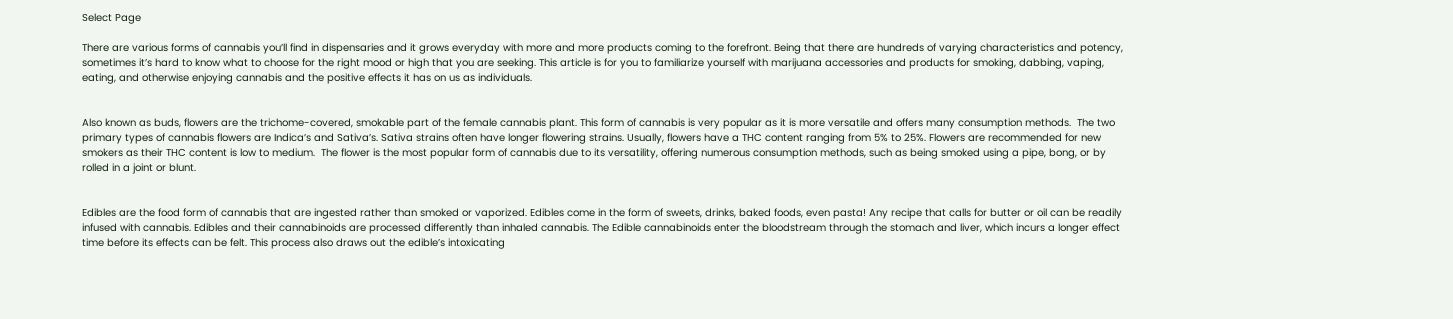Select Page

There are various forms of cannabis you’ll find in dispensaries and it grows everyday with more and more products coming to the forefront. Being that there are hundreds of varying characteristics and potency, sometimes it’s hard to know what to choose for the right mood or high that you are seeking. This article is for you to familiarize yourself with marijuana accessories and products for smoking, dabbing, vaping, eating, and otherwise enjoying cannabis and the positive effects it has on us as individuals.


Also known as buds, flowers are the trichome-covered, smokable part of the female cannabis plant. This form of cannabis is very popular as it is more versatile and offers many consumption methods.  The two primary types of cannabis flowers are Indica’s and Sativa’s. Sativa strains often have longer flowering strains. Usually, flowers have a THC content ranging from 5% to 25%. Flowers are recommended for new smokers as their THC content is low to medium.  The flower is the most popular form of cannabis due to its versatility, offering numerous consumption methods, such as being smoked using a pipe, bong, or by rolled in a joint or blunt.


Edibles are the food form of cannabis that are ingested rather than smoked or vaporized. Edibles come in the form of sweets, drinks, baked foods, even pasta! Any recipe that calls for butter or oil can be readily infused with cannabis. Edibles and their cannabinoids are processed differently than inhaled cannabis. The Edible cannabinoids enter the bloodstream through the stomach and liver, which incurs a longer effect time before its effects can be felt. This process also draws out the edible’s intoxicating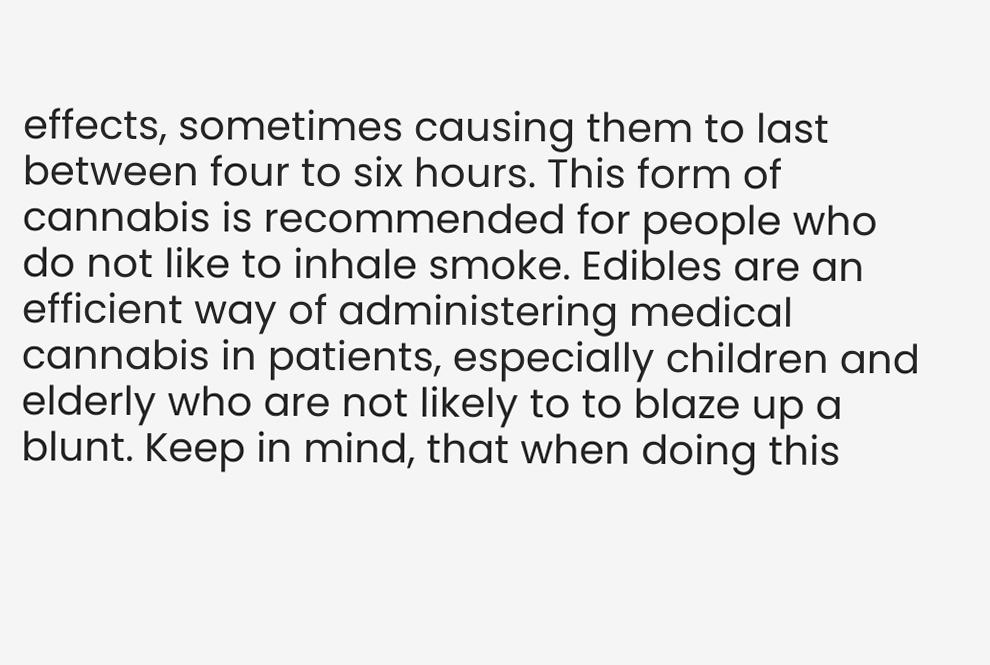effects, sometimes causing them to last between four to six hours. This form of cannabis is recommended for people who do not like to inhale smoke. Edibles are an efficient way of administering medical cannabis in patients, especially children and elderly who are not likely to to blaze up a blunt. Keep in mind, that when doing this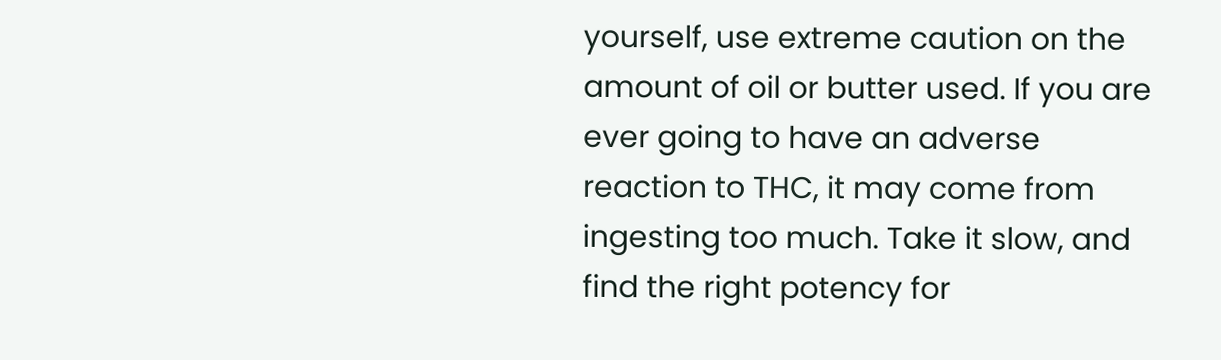yourself, use extreme caution on the amount of oil or butter used. If you are ever going to have an adverse reaction to THC, it may come from ingesting too much. Take it slow, and find the right potency for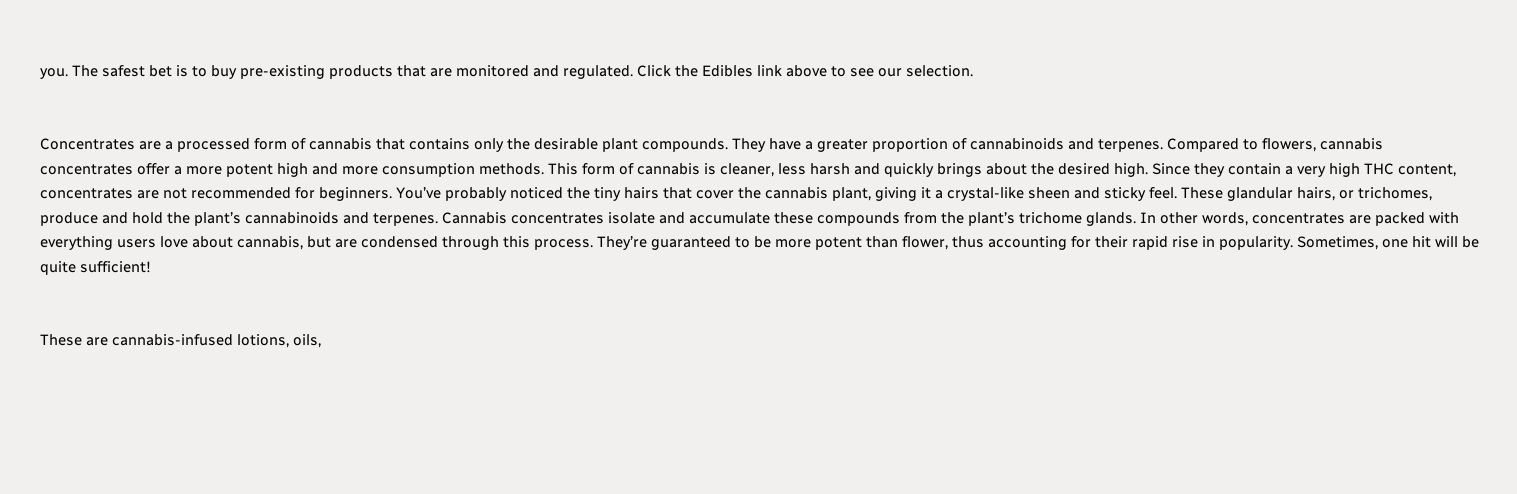you. The safest bet is to buy pre-existing products that are monitored and regulated. Click the Edibles link above to see our selection.


Concentrates are a processed form of cannabis that contains only the desirable plant compounds. They have a greater proportion of cannabinoids and terpenes. Compared to flowers, cannabis concentrates offer a more potent high and more consumption methods. This form of cannabis is cleaner, less harsh and quickly brings about the desired high. Since they contain a very high THC content, concentrates are not recommended for beginners. You’ve probably noticed the tiny hairs that cover the cannabis plant, giving it a crystal-like sheen and sticky feel. These glandular hairs, or trichomes, produce and hold the plant’s cannabinoids and terpenes. Cannabis concentrates isolate and accumulate these compounds from the plant’s trichome glands. In other words, concentrates are packed with everything users love about cannabis, but are condensed through this process. They’re guaranteed to be more potent than flower, thus accounting for their rapid rise in popularity. Sometimes, one hit will be quite sufficient!


These are cannabis-infused lotions, oils,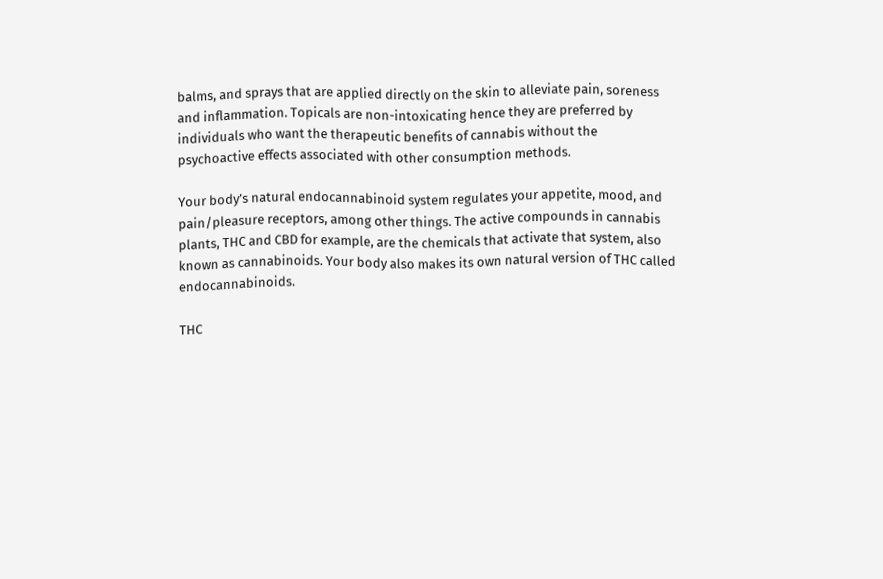balms, and sprays that are applied directly on the skin to alleviate pain, soreness and inflammation. Topicals are non-intoxicating hence they are preferred by individuals who want the therapeutic benefits of cannabis without the psychoactive effects associated with other consumption methods.

Your body’s natural endocannabinoid system regulates your appetite, mood, and pain/pleasure receptors, among other things. The active compounds in cannabis plants, THC and CBD for example, are the chemicals that activate that system, also known as cannabinoids. Your body also makes its own natural version of THC called endocannabinoids.

THC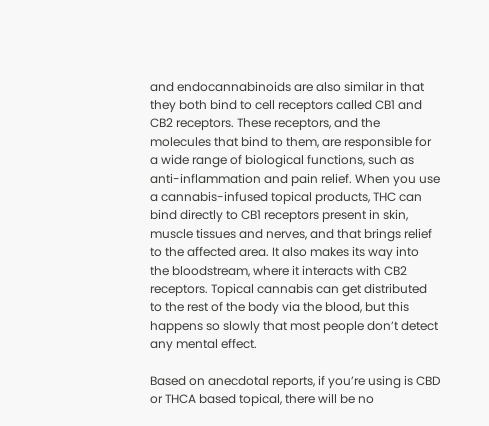and endocannabinoids are also similar in that they both bind to cell receptors called CB1 and CB2 receptors. These receptors, and the molecules that bind to them, are responsible for a wide range of biological functions, such as anti-inflammation and pain relief. When you use a cannabis-infused topical products, THC can bind directly to CB1 receptors present in skin, muscle tissues and nerves, and that brings relief to the affected area. It also makes its way into the bloodstream, where it interacts with CB2 receptors. Topical cannabis can get distributed to the rest of the body via the blood, but this happens so slowly that most people don’t detect any mental effect.

Based on anecdotal reports, if you’re using is CBD or THCA based topical, there will be no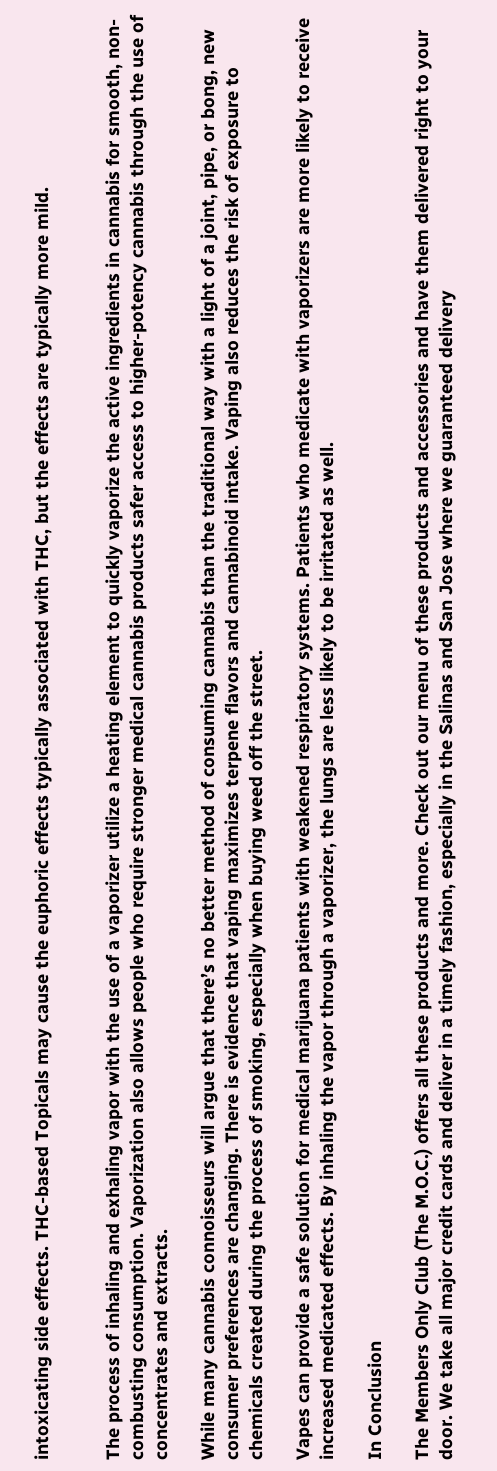intoxicating side effects. THC-based Topicals may cause the euphoric effects typically associated with THC, but the effects are typically more mild.


The process of inhaling and exhaling vapor with the use of a vaporizer utilize a heating element to quickly vaporize the active ingredients in cannabis for smooth, non-combusting consumption. Vaporization also allows people who require stronger medical cannabis products safer access to higher-potency cannabis through the use of concentrates and extracts.

While many cannabis connoisseurs will argue that there’s no better method of consuming cannabis than the traditional way with a light of a joint, pipe, or bong, new consumer preferences are changing. There is evidence that vaping maximizes terpene flavors and cannabinoid intake. Vaping also reduces the risk of exposure to chemicals created during the process of smoking, especially when buying weed off the street.

Vapes can provide a safe solution for medical marijuana patients with weakened respiratory systems. Patients who medicate with vaporizers are more likely to receive increased medicated effects. By inhaling the vapor through a vaporizer, the lungs are less likely to be irritated as well.

In Conclusion

The Members Only Club (The M.O.C.) offers all these products and more. Check out our menu of these products and accessories and have them delivered right to your door. We take all major credit cards and deliver in a timely fashion, especially in the Salinas and San Jose where we guaranteed delivery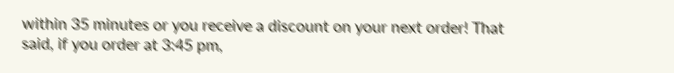within 35 minutes or you receive a discount on your next order! That said, if you order at 3:45 pm,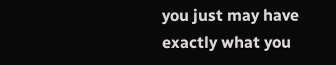you just may have exactly what you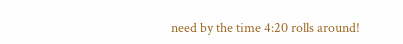need by the time 4:20 rolls around!